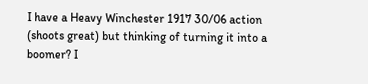I have a Heavy Winchester 1917 30/06 action (shoots great) but thinking of turning it into a boomer? I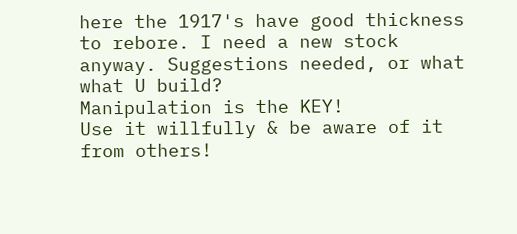here the 1917's have good thickness to rebore. I need a new stock anyway. Suggestions needed, or what what U build?
Manipulation is the KEY!
Use it willfully & be aware of it from others!